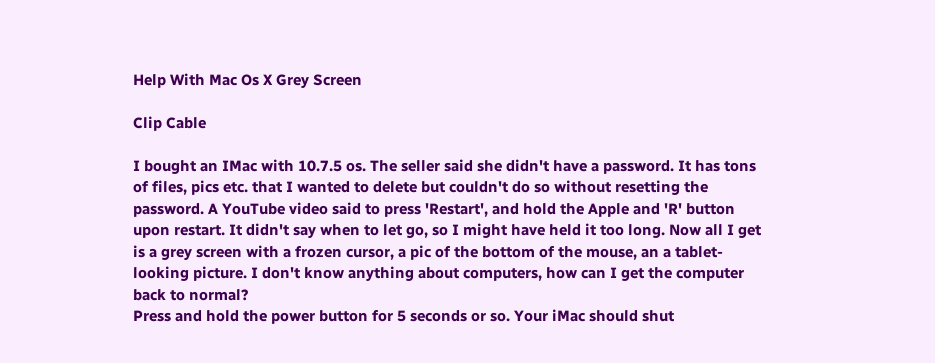Help With Mac Os X Grey Screen

Clip Cable

I bought an IMac with 10.7.5 os. The seller said she didn't have a password. It has tons of files, pics etc. that I wanted to delete but couldn't do so without resetting the password. A YouTube video said to press 'Restart', and hold the Apple and 'R' button upon restart. It didn't say when to let go, so I might have held it too long. Now all I get is a grey screen with a frozen cursor, a pic of the bottom of the mouse, an a tablet-looking picture. I don't know anything about computers, how can I get the computer back to normal?
Press and hold the power button for 5 seconds or so. Your iMac should shut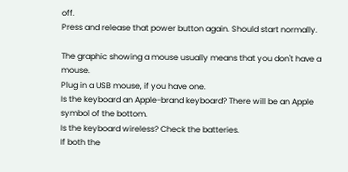off.
Press and release that power button again. Should start normally.

The graphic showing a mouse usually means that you don't have a mouse.
Plug in a USB mouse, if you have one.
Is the keyboard an Apple-brand keyboard? There will be an Apple symbol of the bottom.
Is the keyboard wireless? Check the batteries.
If both the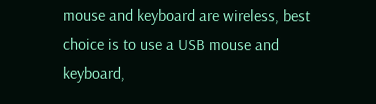mouse and keyboard are wireless, best choice is to use a USB mouse and keyboard,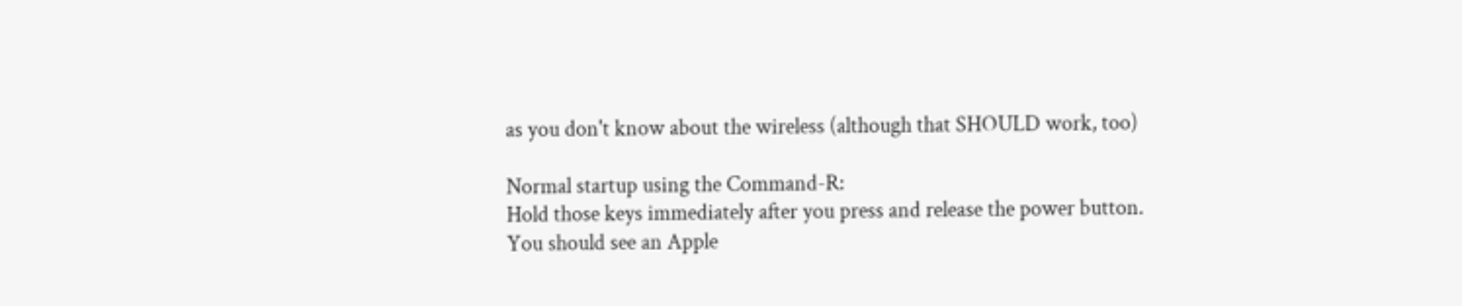as you don't know about the wireless (although that SHOULD work, too)

Normal startup using the Command-R:
Hold those keys immediately after you press and release the power button.
You should see an Apple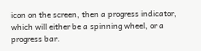icon on the screen, then a progress indicator, which will either be a spinning wheel, or a progress bar.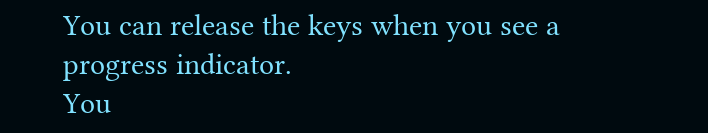You can release the keys when you see a progress indicator.
You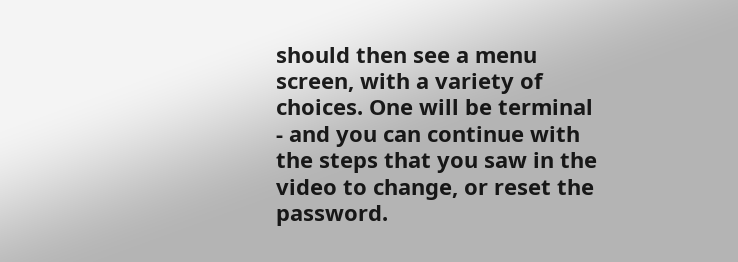should then see a menu screen, with a variety of choices. One will be terminal - and you can continue with the steps that you saw in the video to change, or reset the password.